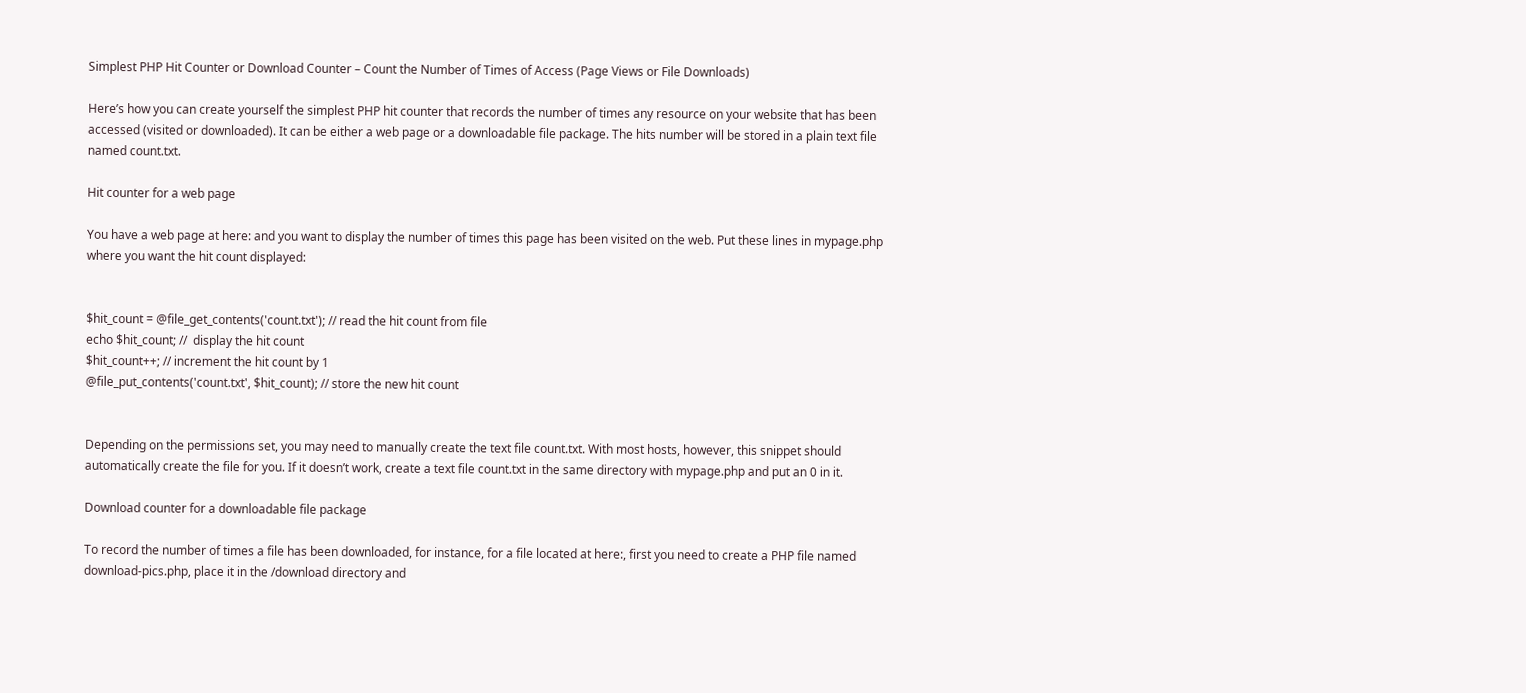Simplest PHP Hit Counter or Download Counter – Count the Number of Times of Access (Page Views or File Downloads)

Here’s how you can create yourself the simplest PHP hit counter that records the number of times any resource on your website that has been accessed (visited or downloaded). It can be either a web page or a downloadable file package. The hits number will be stored in a plain text file named count.txt.

Hit counter for a web page

You have a web page at here: and you want to display the number of times this page has been visited on the web. Put these lines in mypage.php where you want the hit count displayed:


$hit_count = @file_get_contents('count.txt'); // read the hit count from file
echo $hit_count; //  display the hit count
$hit_count++; // increment the hit count by 1
@file_put_contents('count.txt', $hit_count); // store the new hit count


Depending on the permissions set, you may need to manually create the text file count.txt. With most hosts, however, this snippet should automatically create the file for you. If it doesn’t work, create a text file count.txt in the same directory with mypage.php and put an 0 in it.

Download counter for a downloadable file package

To record the number of times a file has been downloaded, for instance, for a file located at here:, first you need to create a PHP file named download-pics.php, place it in the /download directory and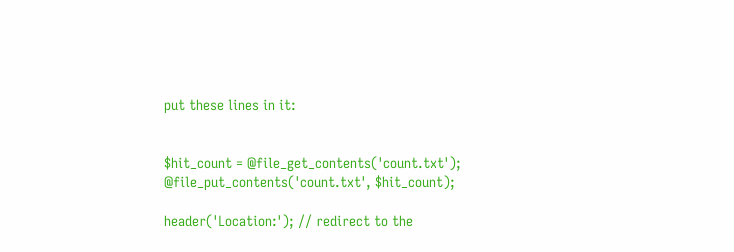put these lines in it:


$hit_count = @file_get_contents('count.txt');
@file_put_contents('count.txt', $hit_count);

header('Location:'); // redirect to the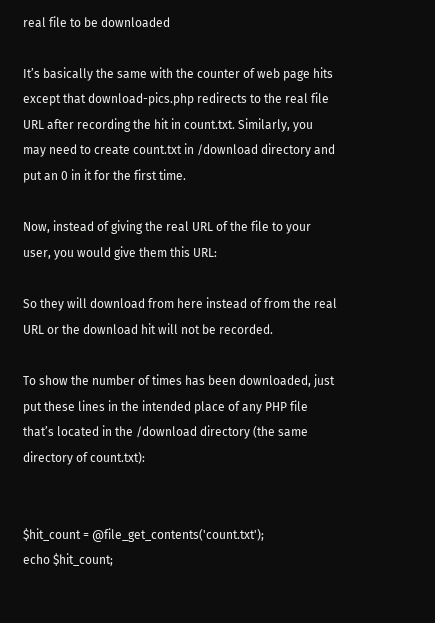real file to be downloaded

It’s basically the same with the counter of web page hits except that download-pics.php redirects to the real file URL after recording the hit in count.txt. Similarly, you may need to create count.txt in /download directory and put an 0 in it for the first time.

Now, instead of giving the real URL of the file to your user, you would give them this URL:

So they will download from here instead of from the real URL or the download hit will not be recorded.

To show the number of times has been downloaded, just put these lines in the intended place of any PHP file that’s located in the /download directory (the same directory of count.txt):


$hit_count = @file_get_contents('count.txt');
echo $hit_count;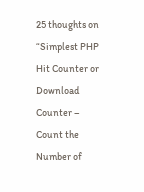25 thoughts on “Simplest PHP Hit Counter or Download Counter – Count the Number of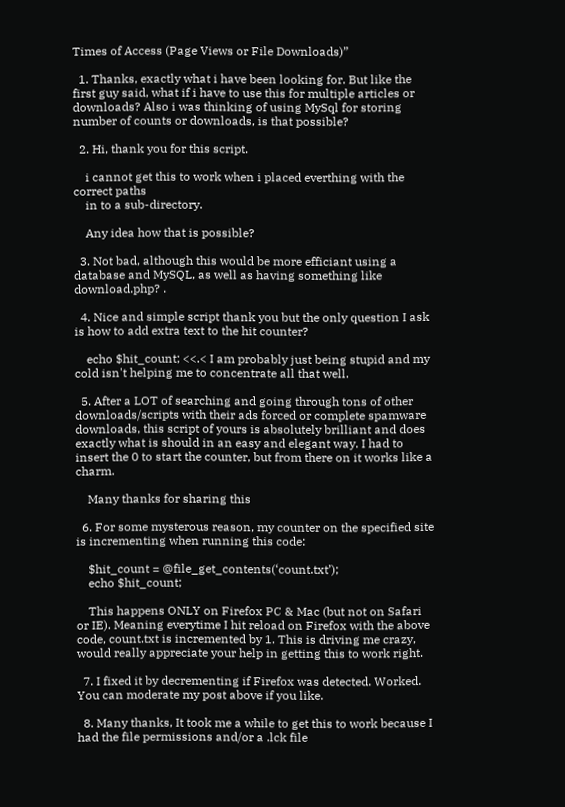Times of Access (Page Views or File Downloads)”

  1. Thanks, exactly what i have been looking for. But like the first guy said, what if i have to use this for multiple articles or downloads? Also i was thinking of using MySql for storing number of counts or downloads, is that possible?

  2. Hi, thank you for this script.

    i cannot get this to work when i placed everthing with the correct paths
    in to a sub-directory.

    Any idea how that is possible?

  3. Not bad, although this would be more efficiant using a database and MySQL, as well as having something like download.php? .

  4. Nice and simple script thank you but the only question I ask is how to add extra text to the hit counter?

    echo $hit_count; <<.< I am probably just being stupid and my cold isn't helping me to concentrate all that well.

  5. After a LOT of searching and going through tons of other downloads/scripts with their ads forced or complete spamware downloads, this script of yours is absolutely brilliant and does exactly what is should in an easy and elegant way. I had to insert the 0 to start the counter, but from there on it works like a charm.

    Many thanks for sharing this

  6. For some mysterous reason, my counter on the specified site is incrementing when running this code:

    $hit_count = @file_get_contents(‘count.txt’);
    echo $hit_count;

    This happens ONLY on Firefox PC & Mac (but not on Safari or IE). Meaning everytime I hit reload on Firefox with the above code, count.txt is incremented by 1. This is driving me crazy, would really appreciate your help in getting this to work right.

  7. I fixed it by decrementing if Firefox was detected. Worked. You can moderate my post above if you like.

  8. Many thanks, It took me a while to get this to work because I had the file permissions and/or a .lck file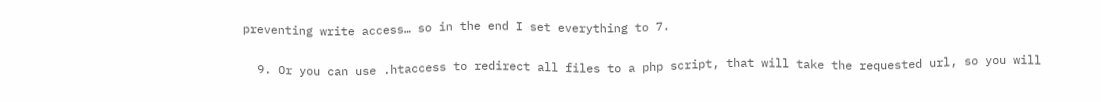preventing write access… so in the end I set everything to 7.

  9. Or you can use .htaccess to redirect all files to a php script, that will take the requested url, so you will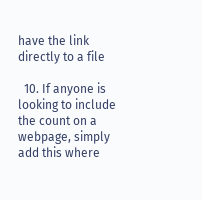have the link directly to a file

  10. If anyone is looking to include the count on a webpage, simply add this where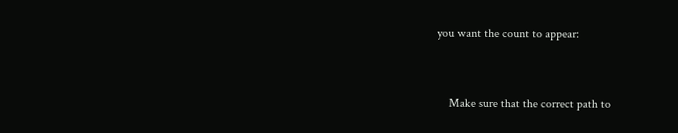you want the count to appear:


    Make sure that the correct path to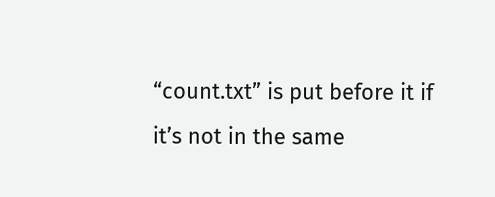“count.txt” is put before it if it’s not in the same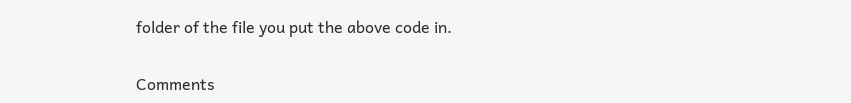folder of the file you put the above code in.

Comments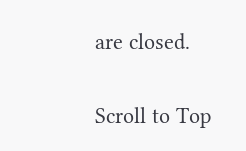are closed.

Scroll to Top